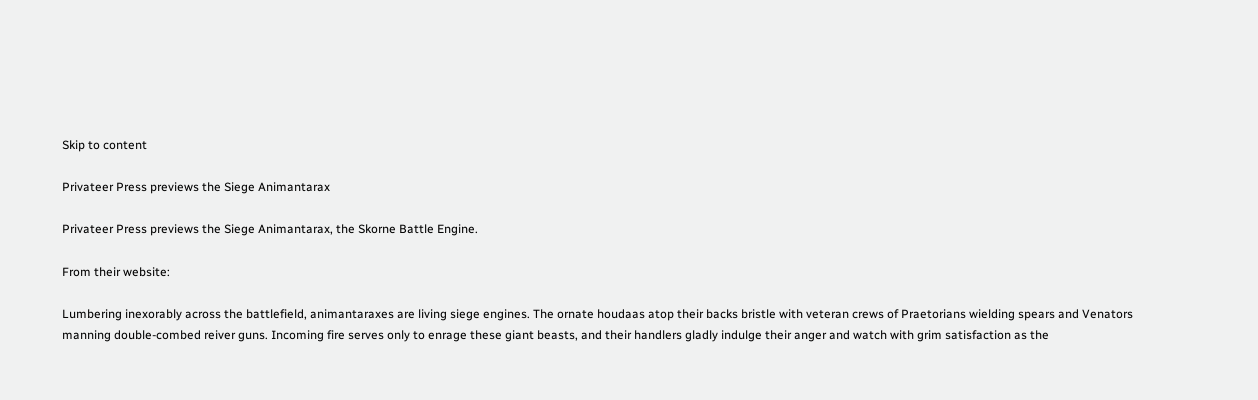Skip to content

Privateer Press previews the Siege Animantarax

Privateer Press previews the Siege Animantarax, the Skorne Battle Engine.

From their website:

Lumbering inexorably across the battlefield, animantaraxes are living siege engines. The ornate houdaas atop their backs bristle with veteran crews of Praetorians wielding spears and Venators manning double-combed reiver guns. Incoming fire serves only to enrage these giant beasts, and their handlers gladly indulge their anger and watch with grim satisfaction as the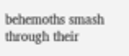behemoths smash through their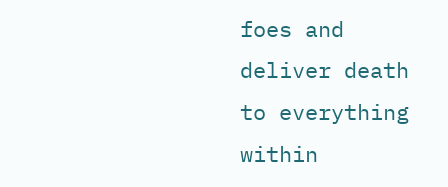foes and deliver death to everything within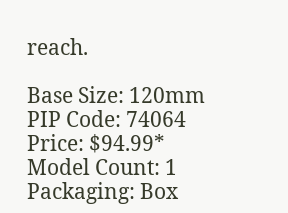reach.

Base Size: 120mm
PIP Code: 74064
Price: $94.99*
Model Count: 1
Packaging: Box